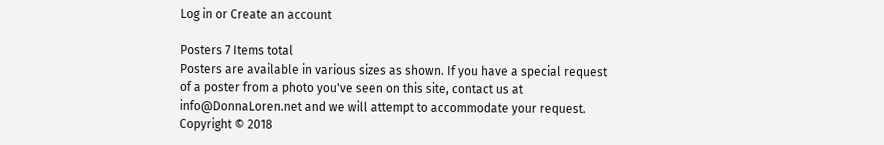Log in or Create an account

Posters 7 Items total
Posters are available in various sizes as shown. If you have a special request of a poster from a photo you've seen on this site, contact us at info@DonnaLoren.net and we will attempt to accommodate your request.
Copyright © 2018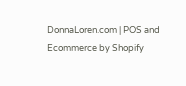DonnaLoren.com | POS and Ecommerce by Shopify